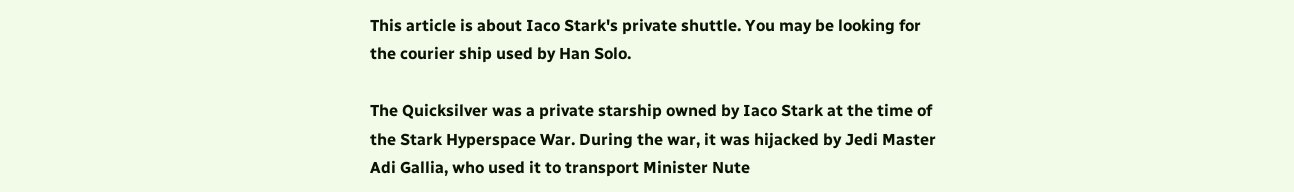This article is about Iaco Stark's private shuttle. You may be looking for the courier ship used by Han Solo.

The Quicksilver was a private starship owned by Iaco Stark at the time of the Stark Hyperspace War. During the war, it was hijacked by Jedi Master Adi Gallia, who used it to transport Minister Nute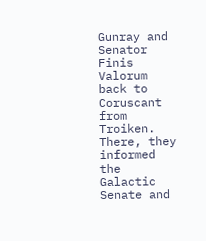Gunray and Senator Finis Valorum back to Coruscant from Troiken. There, they informed the Galactic Senate and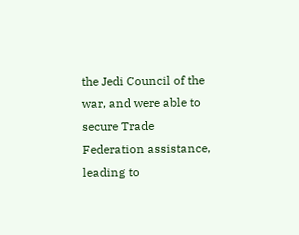the Jedi Council of the war, and were able to secure Trade Federation assistance, leading to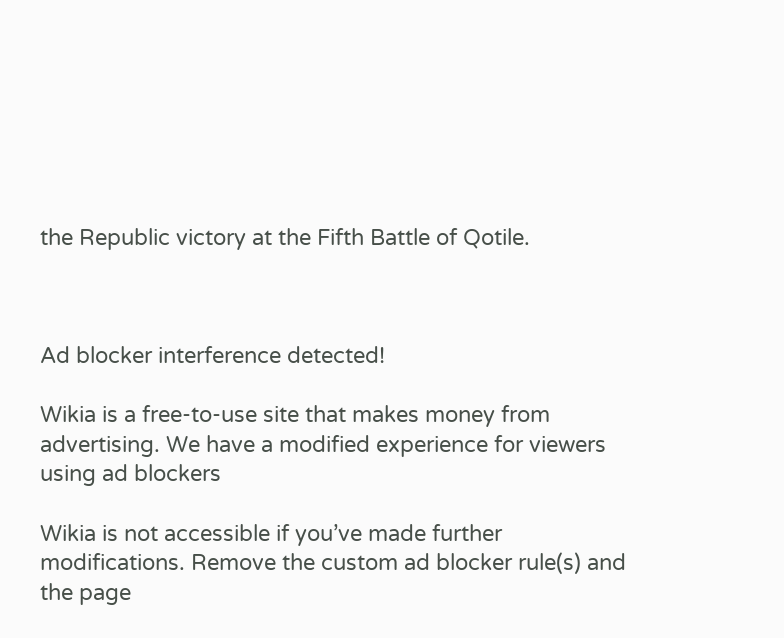the Republic victory at the Fifth Battle of Qotile.



Ad blocker interference detected!

Wikia is a free-to-use site that makes money from advertising. We have a modified experience for viewers using ad blockers

Wikia is not accessible if you’ve made further modifications. Remove the custom ad blocker rule(s) and the page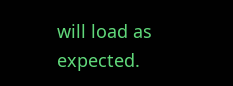will load as expected.